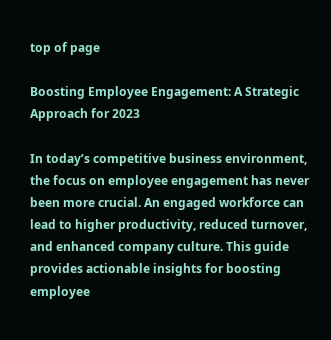top of page

Boosting Employee Engagement: A Strategic Approach for 2023

In today’s competitive business environment, the focus on employee engagement has never been more crucial. An engaged workforce can lead to higher productivity, reduced turnover, and enhanced company culture. This guide provides actionable insights for boosting employee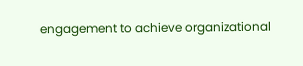engagement to achieve organizational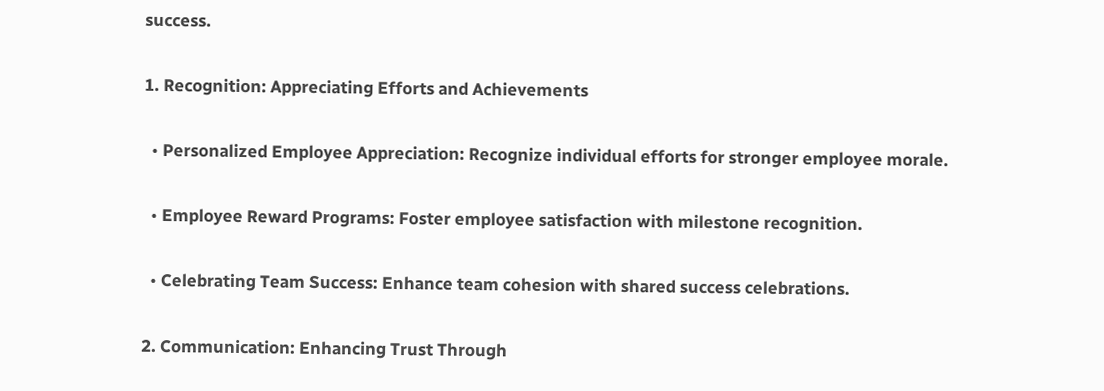success.

1. Recognition: Appreciating Efforts and Achievements

  • Personalized Employee Appreciation: Recognize individual efforts for stronger employee morale.

  • Employee Reward Programs: Foster employee satisfaction with milestone recognition.

  • Celebrating Team Success: Enhance team cohesion with shared success celebrations.

2. Communication: Enhancing Trust Through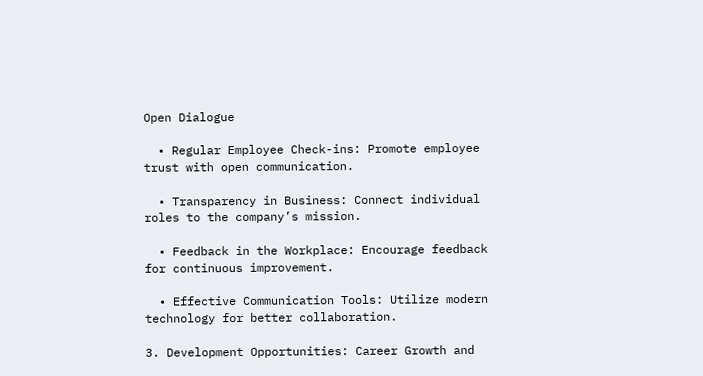Open Dialogue

  • Regular Employee Check-ins: Promote employee trust with open communication.

  • Transparency in Business: Connect individual roles to the company’s mission.

  • Feedback in the Workplace: Encourage feedback for continuous improvement.

  • Effective Communication Tools: Utilize modern technology for better collaboration.

3. Development Opportunities: Career Growth and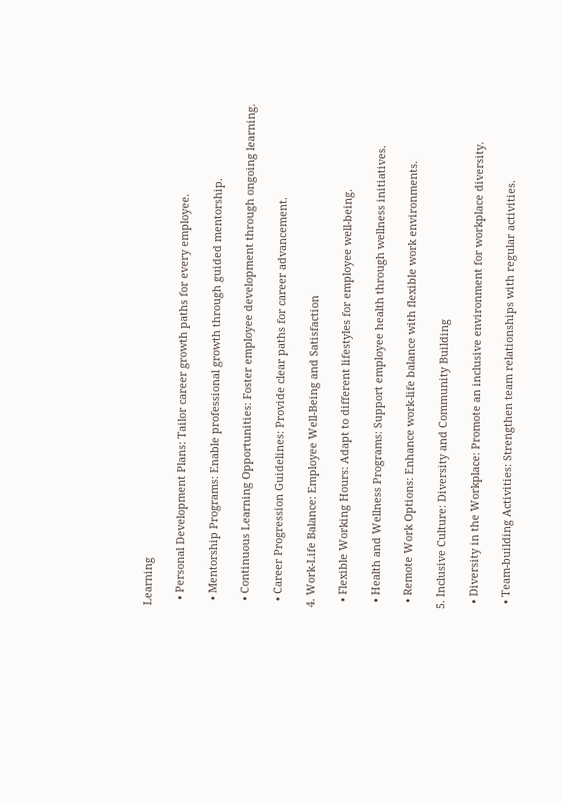Learning

  • Personal Development Plans: Tailor career growth paths for every employee.

  • Mentorship Programs: Enable professional growth through guided mentorship.

  • Continuous Learning Opportunities: Foster employee development through ongoing learning.

  • Career Progression Guidelines: Provide clear paths for career advancement.

4. Work-Life Balance: Employee Well-Being and Satisfaction

  • Flexible Working Hours: Adapt to different lifestyles for employee well-being.

  • Health and Wellness Programs: Support employee health through wellness initiatives.

  • Remote Work Options: Enhance work-life balance with flexible work environments.

5. Inclusive Culture: Diversity and Community Building

  • Diversity in the Workplace: Promote an inclusive environment for workplace diversity.

  • Team-building Activities: Strengthen team relationships with regular activities.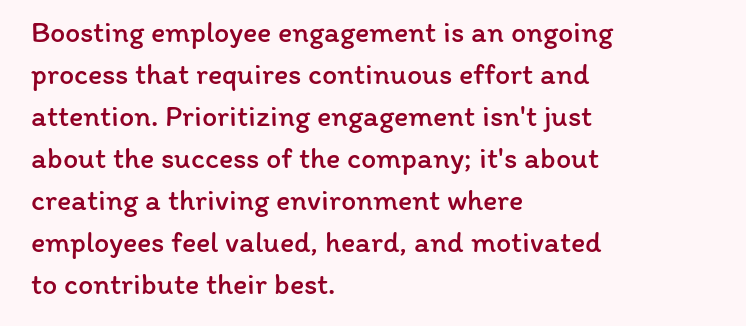Boosting employee engagement is an ongoing process that requires continuous effort and attention. Prioritizing engagement isn't just about the success of the company; it's about creating a thriving environment where employees feel valued, heard, and motivated to contribute their best.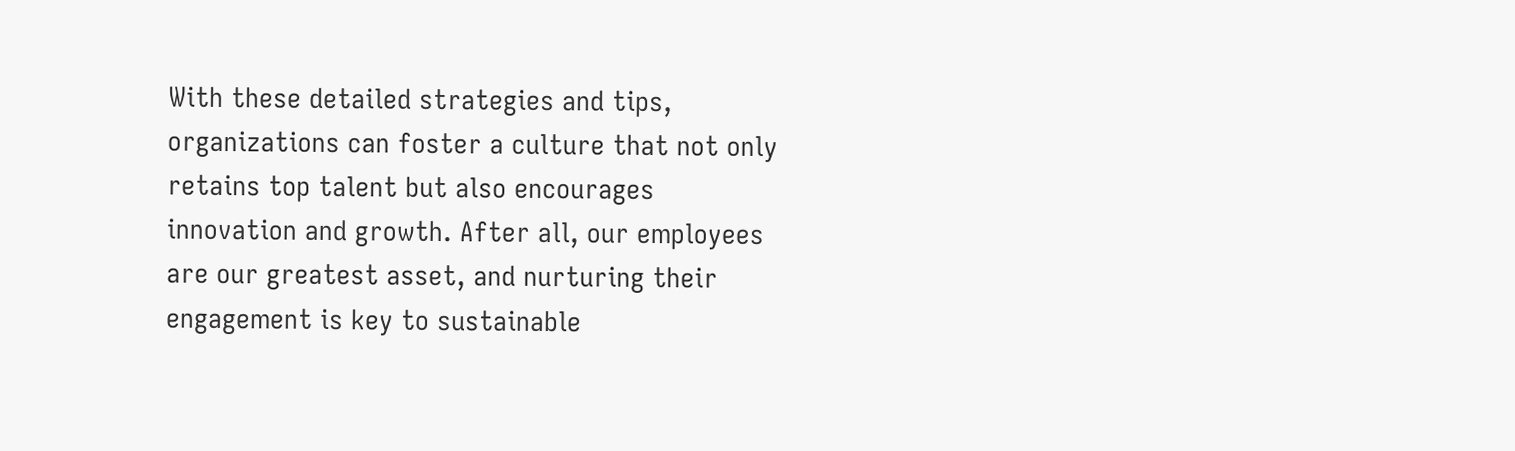With these detailed strategies and tips, organizations can foster a culture that not only retains top talent but also encourages innovation and growth. After all, our employees are our greatest asset, and nurturing their engagement is key to sustainable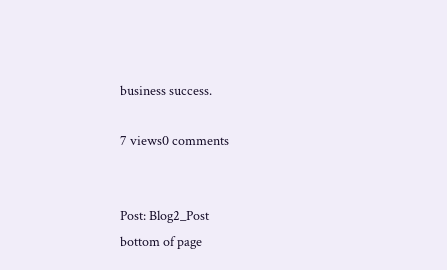business success.

7 views0 comments


Post: Blog2_Post
bottom of page